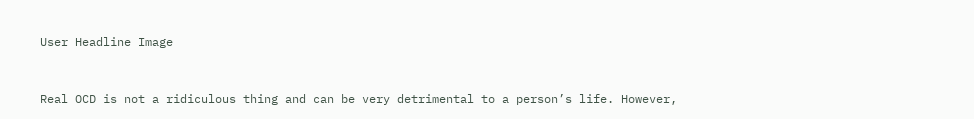User Headline Image


Real OCD is not a ridiculous thing and can be very detrimental to a person’s life. However,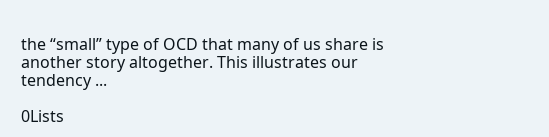the “small” type of OCD that many of us share is another story altogether. This illustrates our tendency ...

0Lists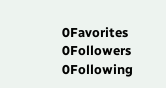0Favorites 0Followers 0Following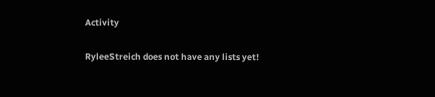Activity

RyleeStreich does not have any lists yet!